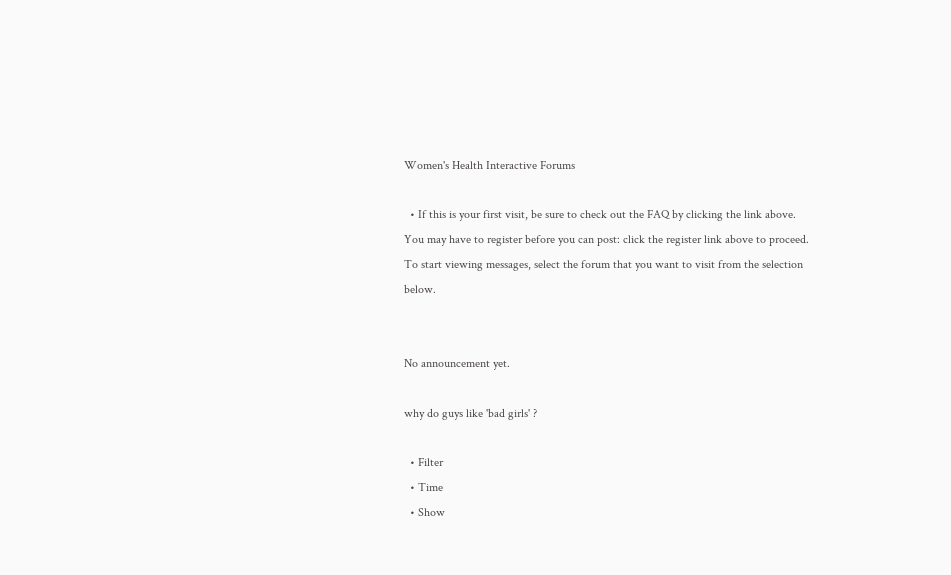Women's Health Interactive Forums

  • If this is your first visit, be sure to check out the FAQ by clicking the link above. You may have to register before you can post: click the register link above to proceed. To start viewing messages, select the forum that you want to visit from the selection below.


No announcement yet.

why do guys like 'bad girls' ?

  • Filter
  • Time
  • Show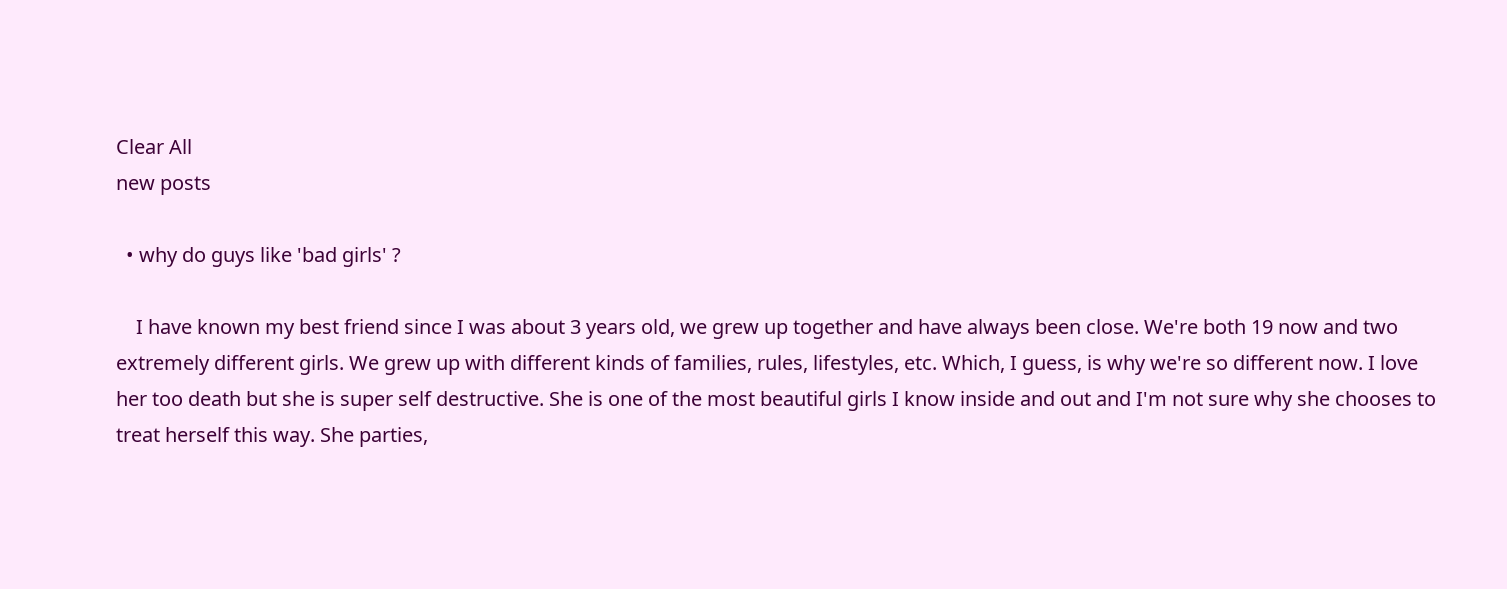Clear All
new posts

  • why do guys like 'bad girls' ?

    I have known my best friend since I was about 3 years old, we grew up together and have always been close. We're both 19 now and two extremely different girls. We grew up with different kinds of families, rules, lifestyles, etc. Which, I guess, is why we're so different now. I love her too death but she is super self destructive. She is one of the most beautiful girls I know inside and out and I'm not sure why she chooses to treat herself this way. She parties,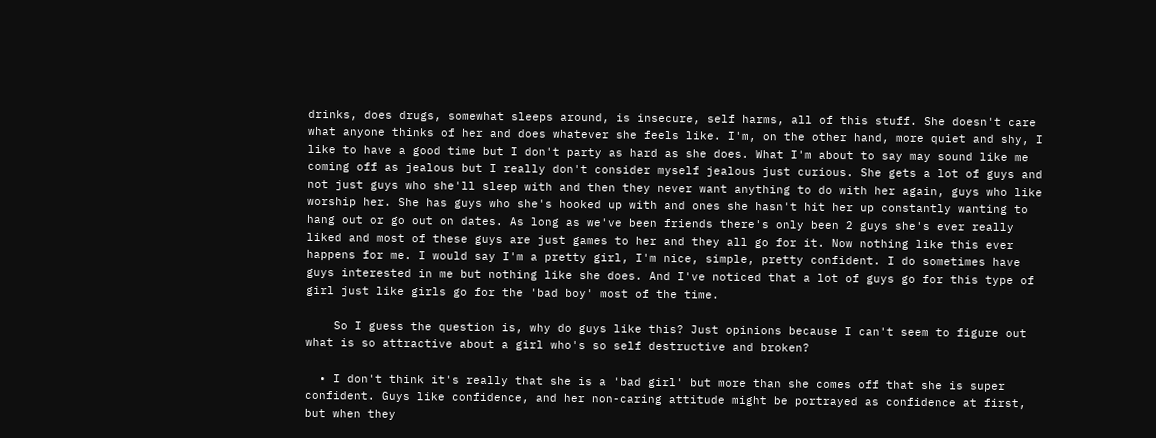drinks, does drugs, somewhat sleeps around, is insecure, self harms, all of this stuff. She doesn't care what anyone thinks of her and does whatever she feels like. I'm, on the other hand, more quiet and shy, I like to have a good time but I don't party as hard as she does. What I'm about to say may sound like me coming off as jealous but I really don't consider myself jealous just curious. She gets a lot of guys and not just guys who she'll sleep with and then they never want anything to do with her again, guys who like worship her. She has guys who she's hooked up with and ones she hasn't hit her up constantly wanting to hang out or go out on dates. As long as we've been friends there's only been 2 guys she's ever really liked and most of these guys are just games to her and they all go for it. Now nothing like this ever happens for me. I would say I'm a pretty girl, I'm nice, simple, pretty confident. I do sometimes have guys interested in me but nothing like she does. And I've noticed that a lot of guys go for this type of girl just like girls go for the 'bad boy' most of the time.

    So I guess the question is, why do guys like this? Just opinions because I can't seem to figure out what is so attractive about a girl who's so self destructive and broken?

  • I don't think it's really that she is a 'bad girl' but more than she comes off that she is super confident. Guys like confidence, and her non-caring attitude might be portrayed as confidence at first, but when they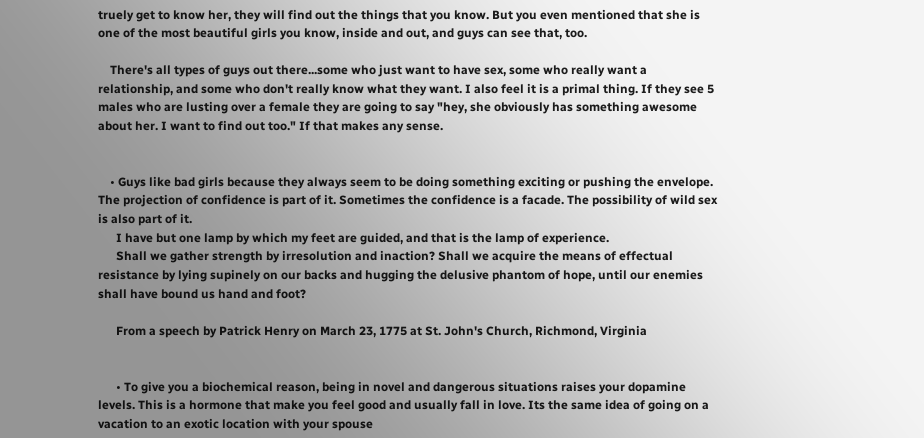truely get to know her, they will find out the things that you know. But you even mentioned that she is one of the most beautiful girls you know, inside and out, and guys can see that, too.

    There's all types of guys out there...some who just want to have sex, some who really want a relationship, and some who don't really know what they want. I also feel it is a primal thing. If they see 5 males who are lusting over a female they are going to say "hey, she obviously has something awesome about her. I want to find out too." If that makes any sense.


    • Guys like bad girls because they always seem to be doing something exciting or pushing the envelope. The projection of confidence is part of it. Sometimes the confidence is a facade. The possibility of wild sex is also part of it.
      I have but one lamp by which my feet are guided, and that is the lamp of experience.
      Shall we gather strength by irresolution and inaction? Shall we acquire the means of effectual resistance by lying supinely on our backs and hugging the delusive phantom of hope, until our enemies shall have bound us hand and foot?

      From a speech by Patrick Henry on March 23, 1775 at St. John's Church, Richmond, Virginia


      • To give you a biochemical reason, being in novel and dangerous situations raises your dopamine levels. This is a hormone that make you feel good and usually fall in love. Its the same idea of going on a vacation to an exotic location with your spouse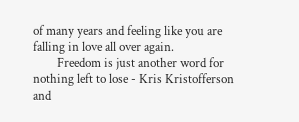of many years and feeling like you are falling in love all over again.
        Freedom is just another word for nothing left to lose - Kris Kristofferson and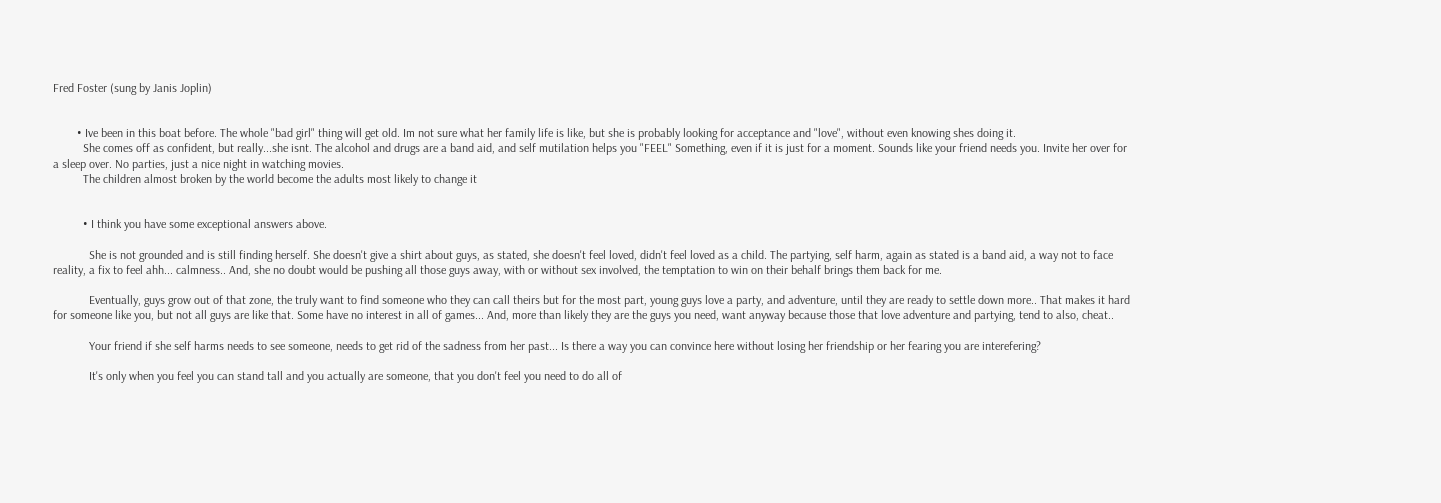Fred Foster (sung by Janis Joplin)


        • Ive been in this boat before. The whole "bad girl" thing will get old. Im not sure what her family life is like, but she is probably looking for acceptance and "love", without even knowing shes doing it.
          She comes off as confident, but really...she isnt. The alcohol and drugs are a band aid, and self mutilation helps you "FEEL" Something, even if it is just for a moment. Sounds like your friend needs you. Invite her over for a sleep over. No parties, just a nice night in watching movies.
          The children almost broken by the world become the adults most likely to change it


          • I think you have some exceptional answers above.

            She is not grounded and is still finding herself. She doesn't give a shirt about guys, as stated, she doesn't feel loved, didn't feel loved as a child. The partying, self harm, again as stated is a band aid, a way not to face reality, a fix to feel ahh... calmness.. And, she no doubt would be pushing all those guys away, with or without sex involved, the temptation to win on their behalf brings them back for me.

            Eventually, guys grow out of that zone, the truly want to find someone who they can call theirs but for the most part, young guys love a party, and adventure, until they are ready to settle down more.. That makes it hard for someone like you, but not all guys are like that. Some have no interest in all of games... And, more than likely they are the guys you need, want anyway because those that love adventure and partying, tend to also, cheat..

            Your friend if she self harms needs to see someone, needs to get rid of the sadness from her past... Is there a way you can convince here without losing her friendship or her fearing you are interefering?

            It's only when you feel you can stand tall and you actually are someone, that you don't feel you need to do all of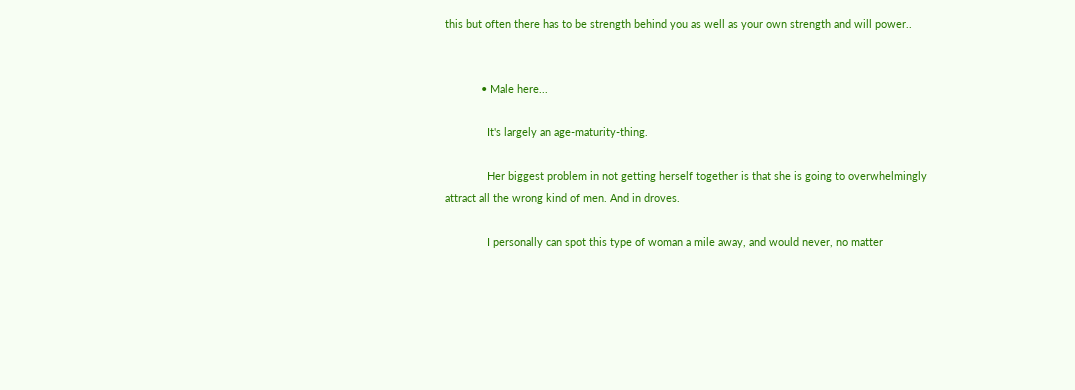this but often there has to be strength behind you as well as your own strength and will power..


            • Male here...

              It's largely an age-maturity-thing.

              Her biggest problem in not getting herself together is that she is going to overwhelmingly attract all the wrong kind of men. And in droves.

              I personally can spot this type of woman a mile away, and would never, no matter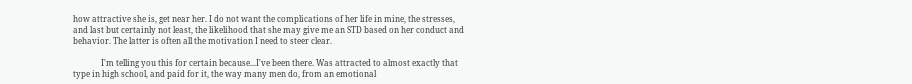how attractive she is, get near her. I do not want the complications of her life in mine, the stresses, and last but certainly not least, the likelihood that she may give me an STD based on her conduct and behavior. The latter is often all the motivation I need to steer clear.

              I'm telling you this for certain because...I've been there. Was attracted to almost exactly that type in high school, and paid for it, the way many men do, from an emotional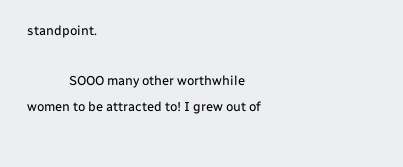standpoint.

              SOOO many other worthwhile women to be attracted to! I grew out of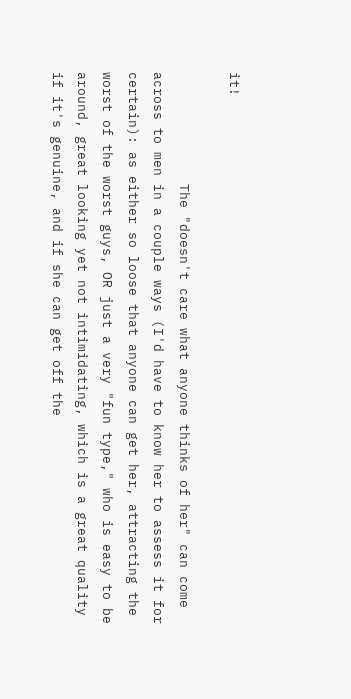it!

              The "doesn't care what anyone thinks of her" can come across to men in a couple ways (I'd have to know her to assess it for certain): as either so loose that anyone can get her, attracting the worst of the worst guys, OR just a very "fun type," who is easy to be around, great looking yet not intimidating, which is a great quality if it's genuine, and if she can get off the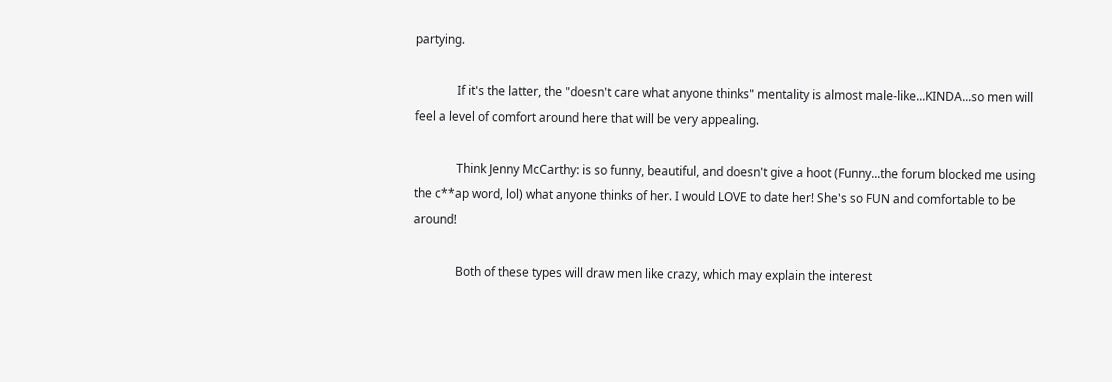partying.

              If it's the latter, the "doesn't care what anyone thinks" mentality is almost male-like...KINDA...so men will feel a level of comfort around here that will be very appealing.

              Think Jenny McCarthy: is so funny, beautiful, and doesn't give a hoot (Funny...the forum blocked me using the c**ap word, lol) what anyone thinks of her. I would LOVE to date her! She's so FUN and comfortable to be around!

              Both of these types will draw men like crazy, which may explain the interest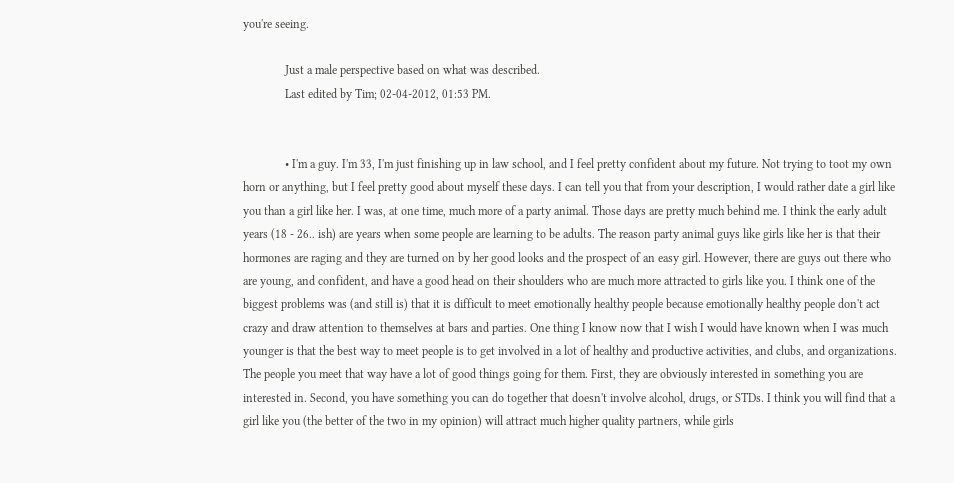you're seeing.

              Just a male perspective based on what was described.
              Last edited by Tim; 02-04-2012, 01:53 PM.


              • I'm a guy. I'm 33, I'm just finishing up in law school, and I feel pretty confident about my future. Not trying to toot my own horn or anything, but I feel pretty good about myself these days. I can tell you that from your description, I would rather date a girl like you than a girl like her. I was, at one time, much more of a party animal. Those days are pretty much behind me. I think the early adult years (18 - 26.. ish) are years when some people are learning to be adults. The reason party animal guys like girls like her is that their hormones are raging and they are turned on by her good looks and the prospect of an easy girl. However, there are guys out there who are young, and confident, and have a good head on their shoulders who are much more attracted to girls like you. I think one of the biggest problems was (and still is) that it is difficult to meet emotionally healthy people because emotionally healthy people don't act crazy and draw attention to themselves at bars and parties. One thing I know now that I wish I would have known when I was much younger is that the best way to meet people is to get involved in a lot of healthy and productive activities, and clubs, and organizations. The people you meet that way have a lot of good things going for them. First, they are obviously interested in something you are interested in. Second, you have something you can do together that doesn't involve alcohol, drugs, or STDs. I think you will find that a girl like you (the better of the two in my opinion) will attract much higher quality partners, while girls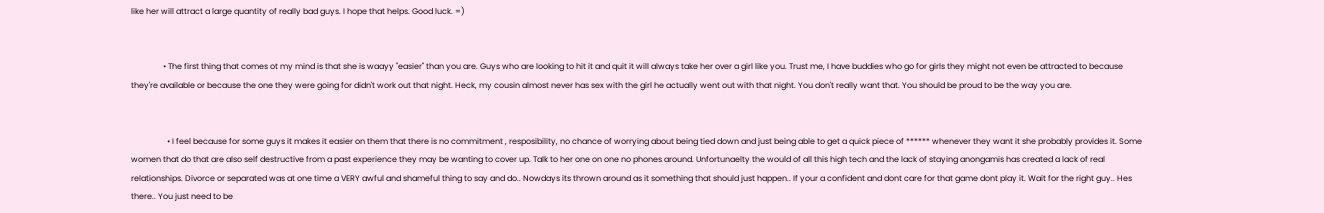like her will attract a large quantity of really bad guys. I hope that helps. Good luck. =)


                • The first thing that comes ot my mind is that she is waayy "easier" than you are. Guys who are looking to hit it and quit it will always take her over a girl like you. Trust me, I have buddies who go for girls they might not even be attracted to because they're available or because the one they were going for didn't work out that night. Heck, my cousin almost never has sex with the girl he actually went out with that night. You don't really want that. You should be proud to be the way you are.


                  • I feel because for some guys it makes it easier on them that there is no commitment , resposibility, no chance of worrying about being tied down and just being able to get a quick piece of ****** whenever they want it she probably provides it. Some women that do that are also self destructive from a past experience they may be wanting to cover up. Talk to her one on one no phones around. Unfortunaelty the would of all this high tech and the lack of staying anongamis has created a lack of real relationships. Divorce or separated was at one time a VERY awful and shameful thing to say and do.. Nowdays its thrown around as it something that should just happen.. If your a confident and dont care for that game dont play it. Wait for the right guy.. Hes there.. You just need to be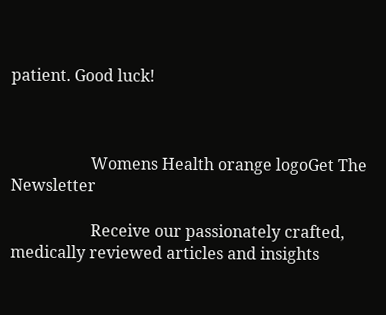patient. Good luck!



                    Womens Health orange logoGet The Newsletter

                    Receive our passionately crafted, medically reviewed articles and insights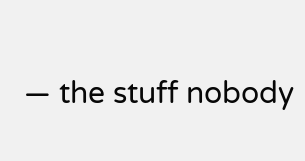— the stuff nobody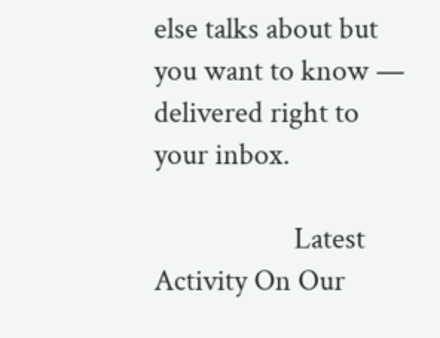else talks about but you want to know — delivered right to your inbox.

                    Latest Activity On Our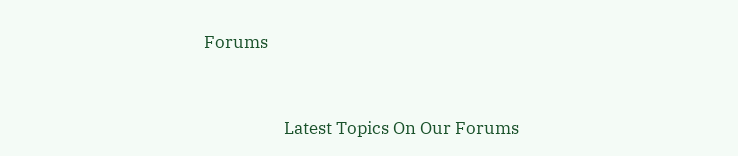Forums


                    Latest Topics On Our Forums